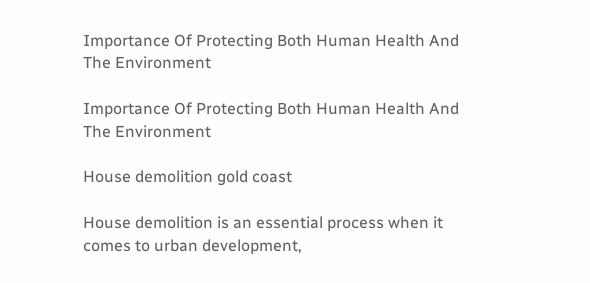Importance Of Protecting Both Human Health And The Environment

Importance Of Protecting Both Human Health And The Environment

House demolition gold coast

House demolition is an essential process when it comes to urban development,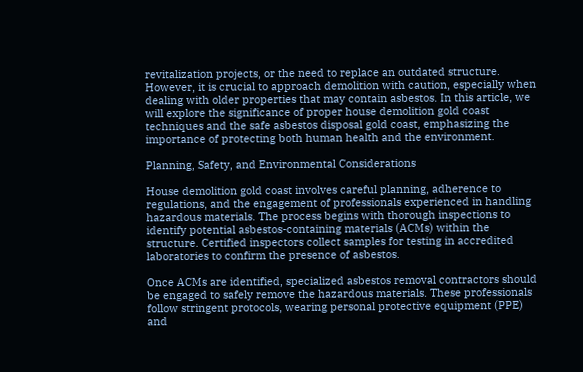revitalization projects, or the need to replace an outdated structure. However, it is crucial to approach demolition with caution, especially when dealing with older properties that may contain asbestos. In this article, we will explore the significance of proper house demolition gold coast techniques and the safe asbestos disposal gold coast, emphasizing the importance of protecting both human health and the environment.

Planning, Safety, and Environmental Considerations

House demolition gold coast involves careful planning, adherence to regulations, and the engagement of professionals experienced in handling hazardous materials. The process begins with thorough inspections to identify potential asbestos-containing materials (ACMs) within the structure. Certified inspectors collect samples for testing in accredited laboratories to confirm the presence of asbestos.

Once ACMs are identified, specialized asbestos removal contractors should be engaged to safely remove the hazardous materials. These professionals follow stringent protocols, wearing personal protective equipment (PPE) and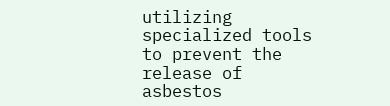utilizing specialized tools to prevent the release of asbestos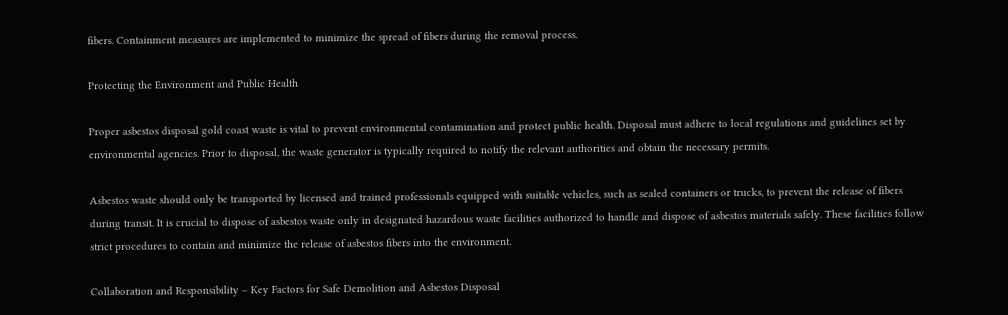fibers. Containment measures are implemented to minimize the spread of fibers during the removal process.

Protecting the Environment and Public Health

Proper asbestos disposal gold coast waste is vital to prevent environmental contamination and protect public health. Disposal must adhere to local regulations and guidelines set by environmental agencies. Prior to disposal, the waste generator is typically required to notify the relevant authorities and obtain the necessary permits.

Asbestos waste should only be transported by licensed and trained professionals equipped with suitable vehicles, such as sealed containers or trucks, to prevent the release of fibers during transit. It is crucial to dispose of asbestos waste only in designated hazardous waste facilities authorized to handle and dispose of asbestos materials safely. These facilities follow strict procedures to contain and minimize the release of asbestos fibers into the environment.

Collaboration and Responsibility – Key Factors for Safe Demolition and Asbestos Disposal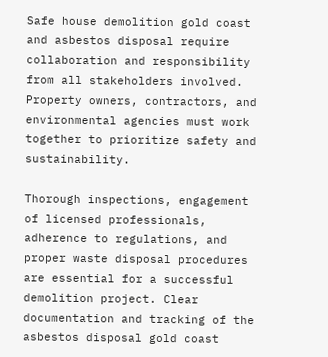Safe house demolition gold coast and asbestos disposal require collaboration and responsibility from all stakeholders involved. Property owners, contractors, and environmental agencies must work together to prioritize safety and sustainability.

Thorough inspections, engagement of licensed professionals, adherence to regulations, and proper waste disposal procedures are essential for a successful demolition project. Clear documentation and tracking of the asbestos disposal gold coast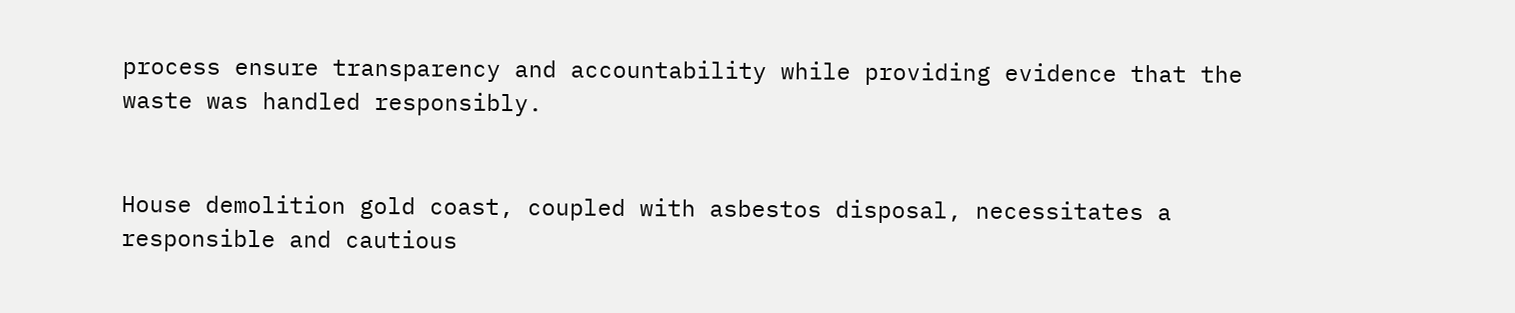process ensure transparency and accountability while providing evidence that the waste was handled responsibly.


House demolition gold coast, coupled with asbestos disposal, necessitates a responsible and cautious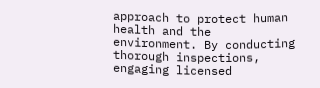approach to protect human health and the environment. By conducting thorough inspections, engaging licensed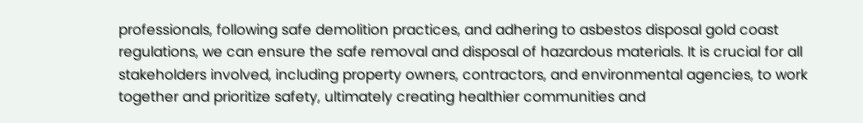professionals, following safe demolition practices, and adhering to asbestos disposal gold coast regulations, we can ensure the safe removal and disposal of hazardous materials. It is crucial for all stakeholders involved, including property owners, contractors, and environmental agencies, to work together and prioritize safety, ultimately creating healthier communities and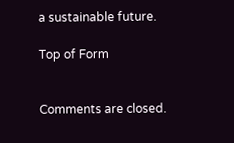a sustainable future.

Top of Form


Comments are closed.